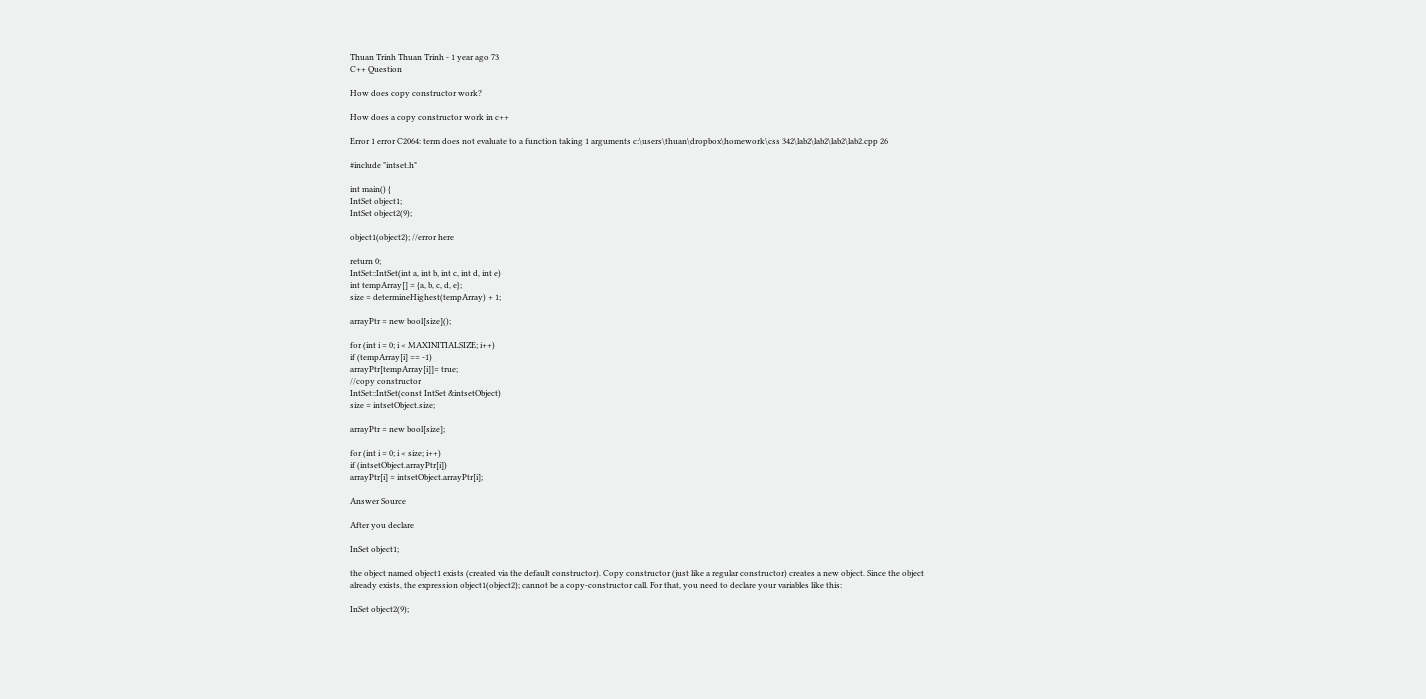Thuan Trinh Thuan Trinh - 1 year ago 73
C++ Question

How does copy constructor work?

How does a copy constructor work in c++

Error 1 error C2064: term does not evaluate to a function taking 1 arguments c:\users\thuan\dropbox\homework\css 342\lab2\lab2\lab2\lab2.cpp 26

#include "intset.h"

int main() {
IntSet object1;
IntSet object2(9);

object1(object2); //error here

return 0;
IntSet::IntSet(int a, int b, int c, int d, int e)
int tempArray[] = {a, b, c, d, e};
size = determineHighest(tempArray) + 1;

arrayPtr = new bool[size]();

for (int i = 0; i < MAXINITIALSIZE; i++)
if (tempArray[i] == -1)
arrayPtr[tempArray[i]]= true;
//copy constructor
IntSet::IntSet(const IntSet &intsetObject)
size = intsetObject.size;

arrayPtr = new bool[size];

for (int i = 0; i < size; i++)
if (intsetObject.arrayPtr[i])
arrayPtr[i] = intsetObject.arrayPtr[i];

Answer Source

After you declare

InSet object1;

the object named object1 exists (created via the default constructor). Copy constructor (just like a regular constructor) creates a new object. Since the object already exists, the expression object1(object2); cannot be a copy-constructor call. For that, you need to declare your variables like this:

InSet object2(9);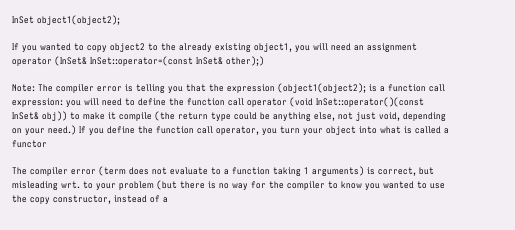InSet object1(object2);

If you wanted to copy object2 to the already existing object1, you will need an assignment operator (InSet& InSet::operator=(const InSet& other);)

Note: The compiler error is telling you that the expression (object1(object2); is a function call expression: you will need to define the function call operator (void InSet::operator()(const InSet& obj)) to make it compile (the return type could be anything else, not just void, depending on your need.) If you define the function call operator, you turn your object into what is called a functor

The compiler error (term does not evaluate to a function taking 1 arguments) is correct, but misleading wrt. to your problem (but there is no way for the compiler to know you wanted to use the copy constructor, instead of a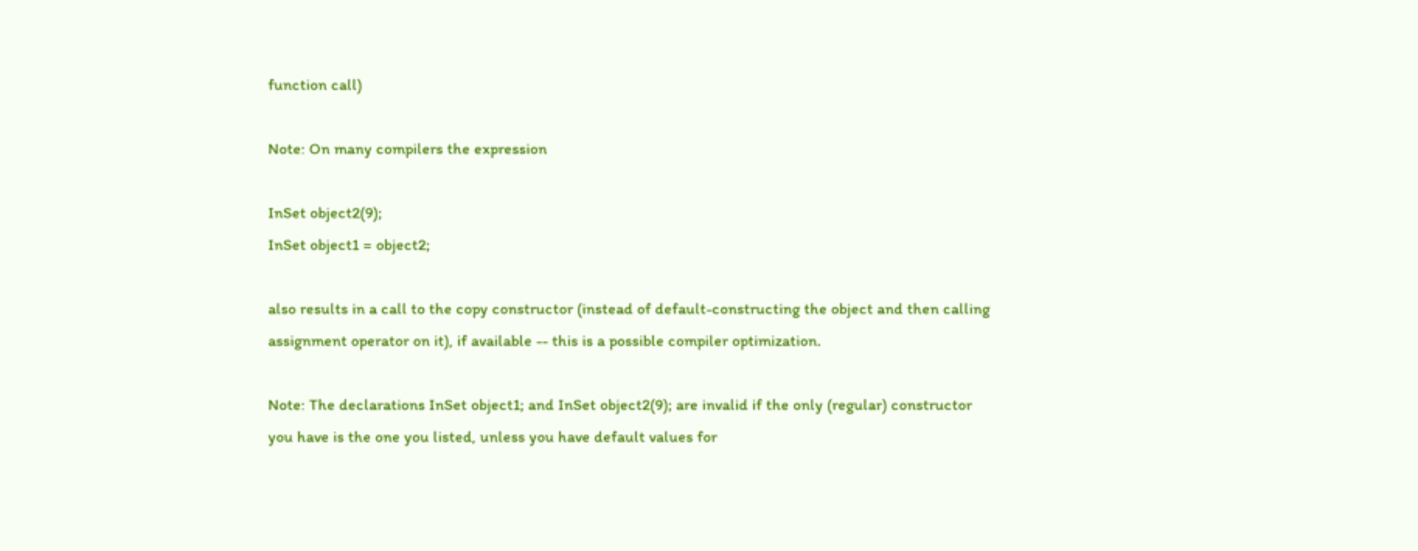function call)

Note: On many compilers the expression

InSet object2(9);
InSet object1 = object2;

also results in a call to the copy constructor (instead of default-constructing the object and then calling assignment operator on it), if available -- this is a possible compiler optimization.

Note: The declarations InSet object1; and InSet object2(9); are invalid if the only (regular) constructor you have is the one you listed, unless you have default values for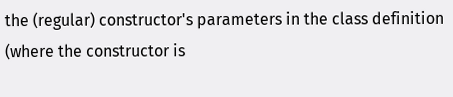the (regular) constructor's parameters in the class definition (where the constructor is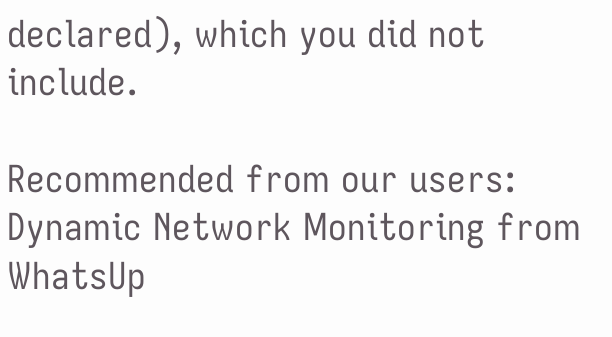declared), which you did not include.

Recommended from our users: Dynamic Network Monitoring from WhatsUp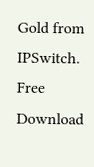Gold from IPSwitch. Free Download